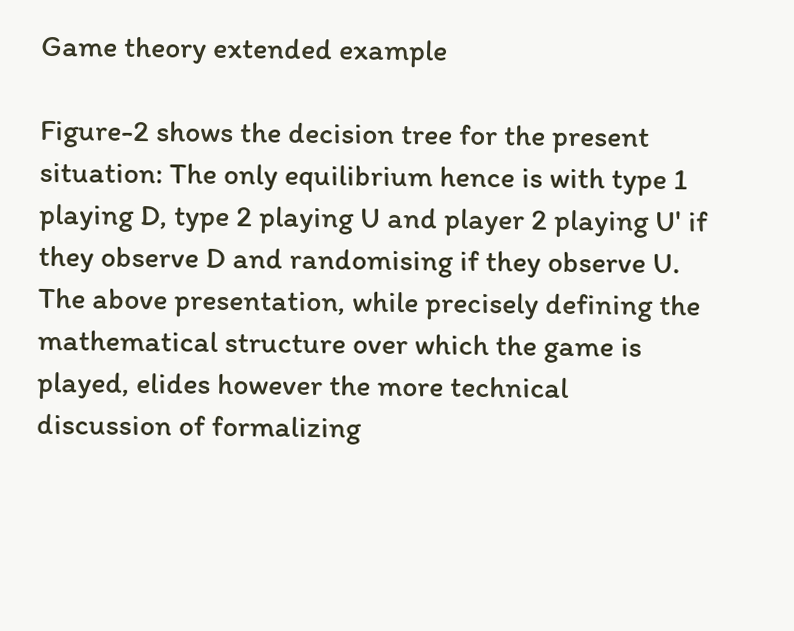Game theory extended example

Figure-2 shows the decision tree for the present situation: The only equilibrium hence is with type 1 playing D, type 2 playing U and player 2 playing U' if they observe D and randomising if they observe U. The above presentation, while precisely defining the mathematical structure over which the game is played, elides however the more technical discussion of formalizing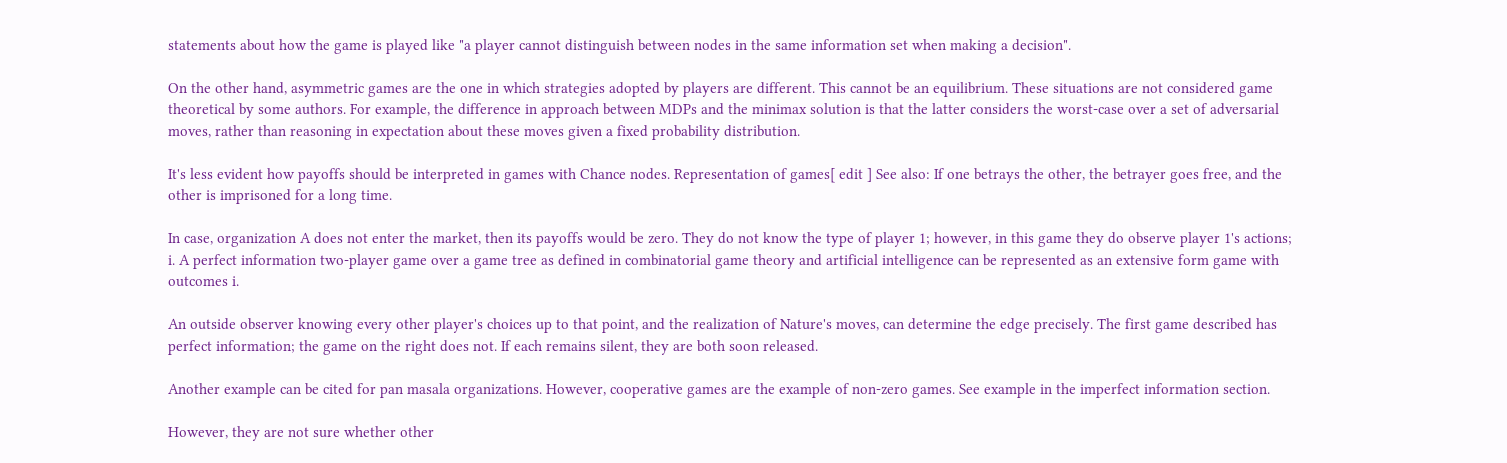statements about how the game is played like "a player cannot distinguish between nodes in the same information set when making a decision".

On the other hand, asymmetric games are the one in which strategies adopted by players are different. This cannot be an equilibrium. These situations are not considered game theoretical by some authors. For example, the difference in approach between MDPs and the minimax solution is that the latter considers the worst-case over a set of adversarial moves, rather than reasoning in expectation about these moves given a fixed probability distribution.

It's less evident how payoffs should be interpreted in games with Chance nodes. Representation of games[ edit ] See also: If one betrays the other, the betrayer goes free, and the other is imprisoned for a long time.

In case, organization A does not enter the market, then its payoffs would be zero. They do not know the type of player 1; however, in this game they do observe player 1's actions; i. A perfect information two-player game over a game tree as defined in combinatorial game theory and artificial intelligence can be represented as an extensive form game with outcomes i.

An outside observer knowing every other player's choices up to that point, and the realization of Nature's moves, can determine the edge precisely. The first game described has perfect information; the game on the right does not. If each remains silent, they are both soon released.

Another example can be cited for pan masala organizations. However, cooperative games are the example of non-zero games. See example in the imperfect information section.

However, they are not sure whether other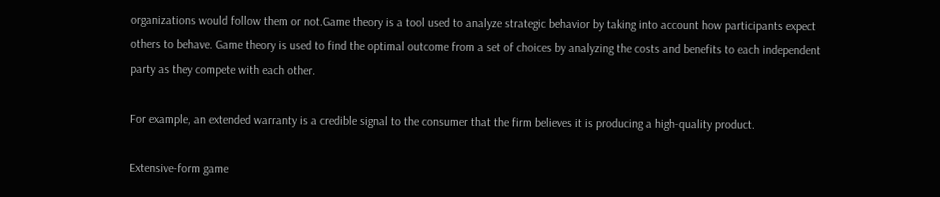organizations would follow them or not.Game theory is a tool used to analyze strategic behavior by taking into account how participants expect others to behave. Game theory is used to find the optimal outcome from a set of choices by analyzing the costs and benefits to each independent party as they compete with each other.

For example, an extended warranty is a credible signal to the consumer that the firm believes it is producing a high-quality product.

Extensive-form game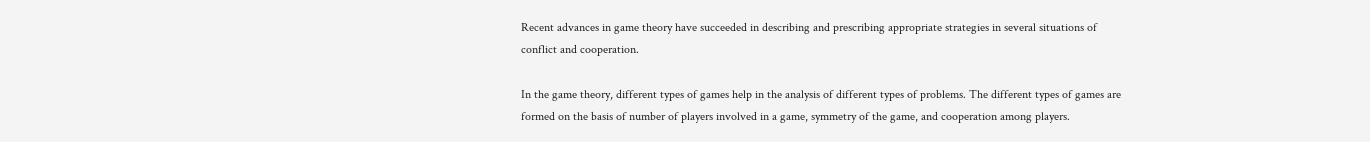Recent advances in game theory have succeeded in describing and prescribing appropriate strategies in several situations of conflict and cooperation.

In the game theory, different types of games help in the analysis of different types of problems. The different types of games are formed on the basis of number of players involved in a game, symmetry of the game, and cooperation among players.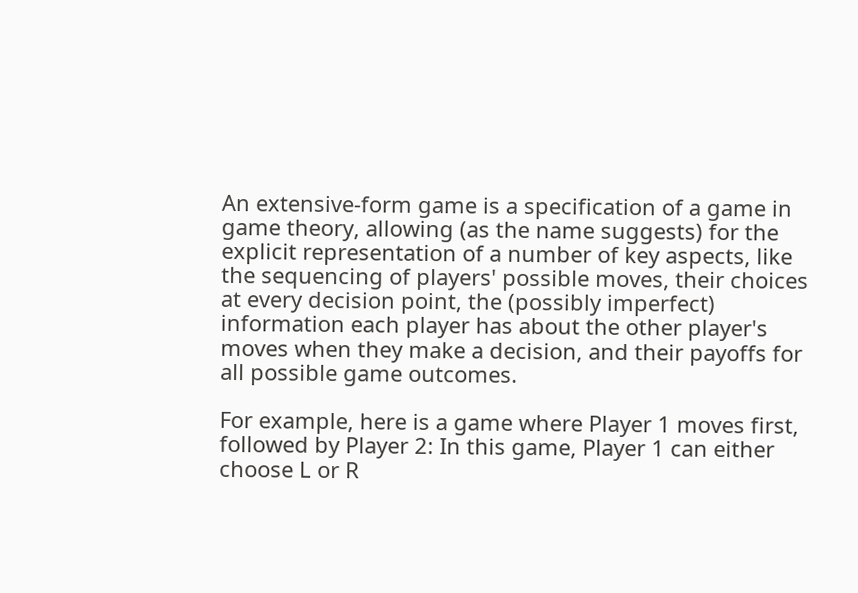An extensive-form game is a specification of a game in game theory, allowing (as the name suggests) for the explicit representation of a number of key aspects, like the sequencing of players' possible moves, their choices at every decision point, the (possibly imperfect) information each player has about the other player's moves when they make a decision, and their payoffs for all possible game outcomes.

For example, here is a game where Player 1 moves first, followed by Player 2: In this game, Player 1 can either choose L or R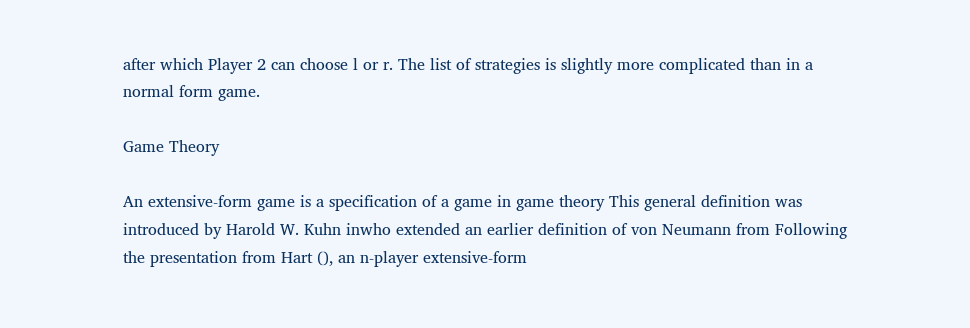after which Player 2 can choose l or r. The list of strategies is slightly more complicated than in a normal form game.

Game Theory

An extensive-form game is a specification of a game in game theory This general definition was introduced by Harold W. Kuhn inwho extended an earlier definition of von Neumann from Following the presentation from Hart (), an n-player extensive-form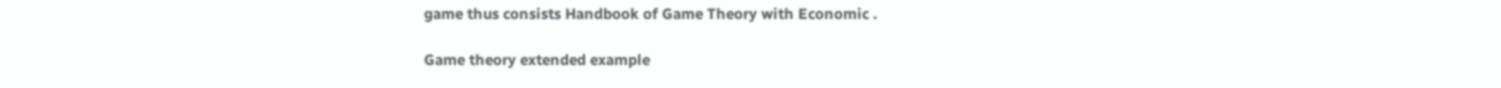game thus consists Handbook of Game Theory with Economic .

Game theory extended example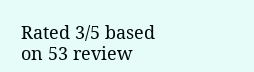Rated 3/5 based on 53 review